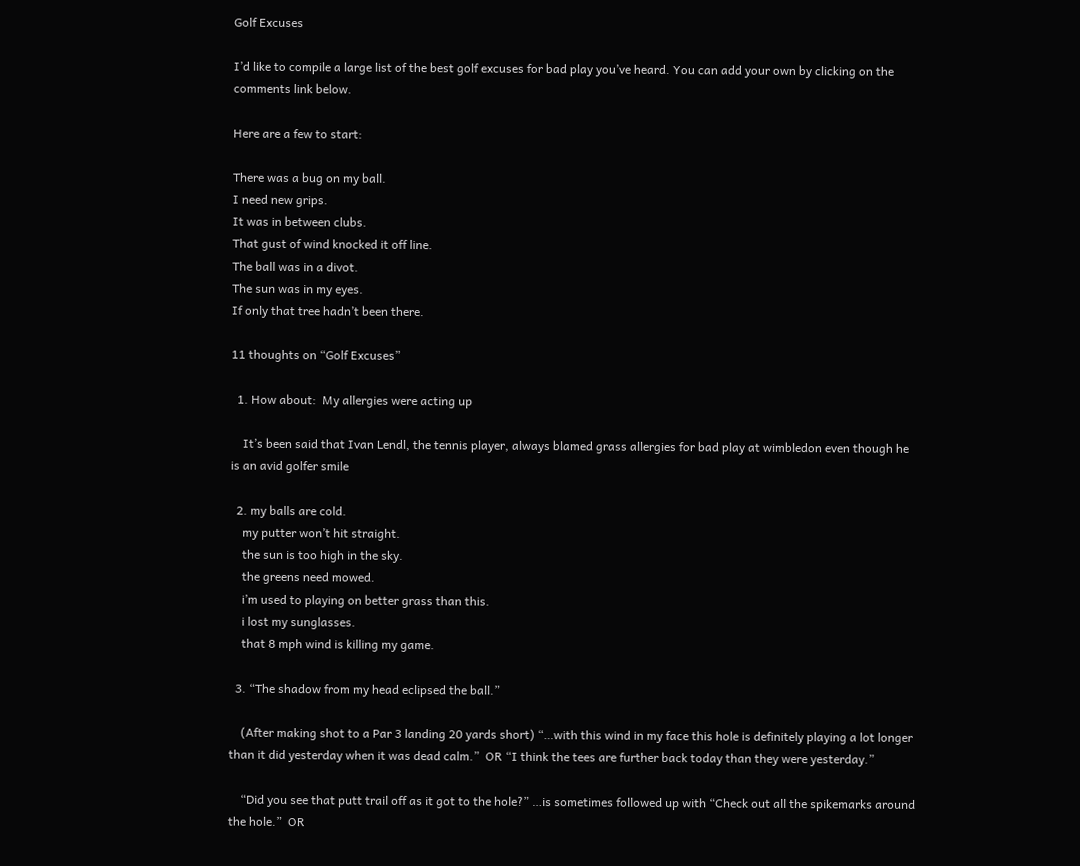Golf Excuses

I’d like to compile a large list of the best golf excuses for bad play you’ve heard. You can add your own by clicking on the comments link below.

Here are a few to start:

There was a bug on my ball.
I need new grips.
It was in between clubs.
That gust of wind knocked it off line.
The ball was in a divot.
The sun was in my eyes.
If only that tree hadn’t been there.

11 thoughts on “Golf Excuses”

  1. How about:  My allergies were acting up

    It’s been said that Ivan Lendl, the tennis player, always blamed grass allergies for bad play at wimbledon even though he is an avid golfer smile

  2. my balls are cold.
    my putter won’t hit straight.
    the sun is too high in the sky.
    the greens need mowed.
    i’m used to playing on better grass than this.
    i lost my sunglasses.
    that 8 mph wind is killing my game.

  3. “The shadow from my head eclipsed the ball.”

    (After making shot to a Par 3 landing 20 yards short) “…with this wind in my face this hole is definitely playing a lot longer than it did yesterday when it was dead calm.”  OR “I think the tees are further back today than they were yesterday.”

    “Did you see that putt trail off as it got to the hole?” …is sometimes followed up with “Check out all the spikemarks around the hole.”  OR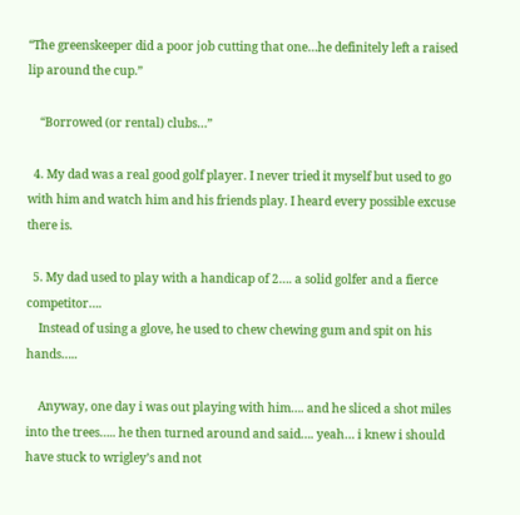“The greenskeeper did a poor job cutting that one…he definitely left a raised lip around the cup.”

    “Borrowed (or rental) clubs…”

  4. My dad was a real good golf player. I never tried it myself but used to go with him and watch him and his friends play. I heard every possible excuse there is.

  5. My dad used to play with a handicap of 2…. a solid golfer and a fierce competitor….
    Instead of using a glove, he used to chew chewing gum and spit on his hands…..

    Anyway, one day i was out playing with him…. and he sliced a shot miles into the trees….. he then turned around and said…. yeah… i knew i should have stuck to wrigley’s and not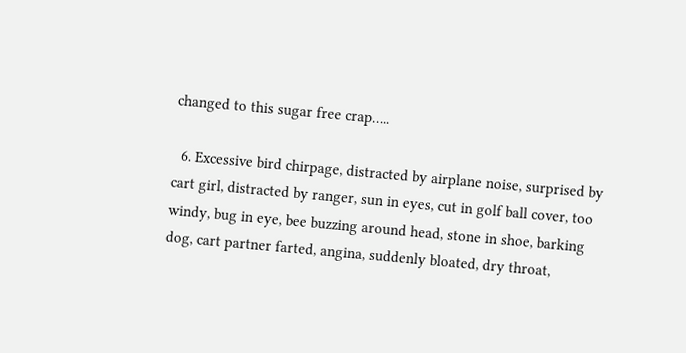changed to this sugar free crap…..

  6. Excessive bird chirpage, distracted by airplane noise, surprised by cart girl, distracted by ranger, sun in eyes, cut in golf ball cover, too windy, bug in eye, bee buzzing around head, stone in shoe, barking dog, cart partner farted, angina, suddenly bloated, dry throat,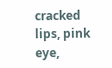cracked lips, pink eye,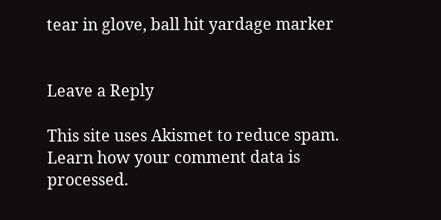tear in glove, ball hit yardage marker


Leave a Reply

This site uses Akismet to reduce spam. Learn how your comment data is processed.